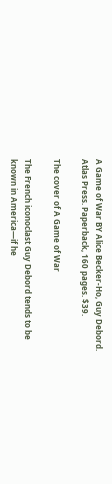A Game of War BY Alice Becker-Ho, Guy Debord. Atlas Press. Paperback, 160 pages. $39.

The cover of A Game of War

The French iconoclast Guy Debord tends to be known in America—if he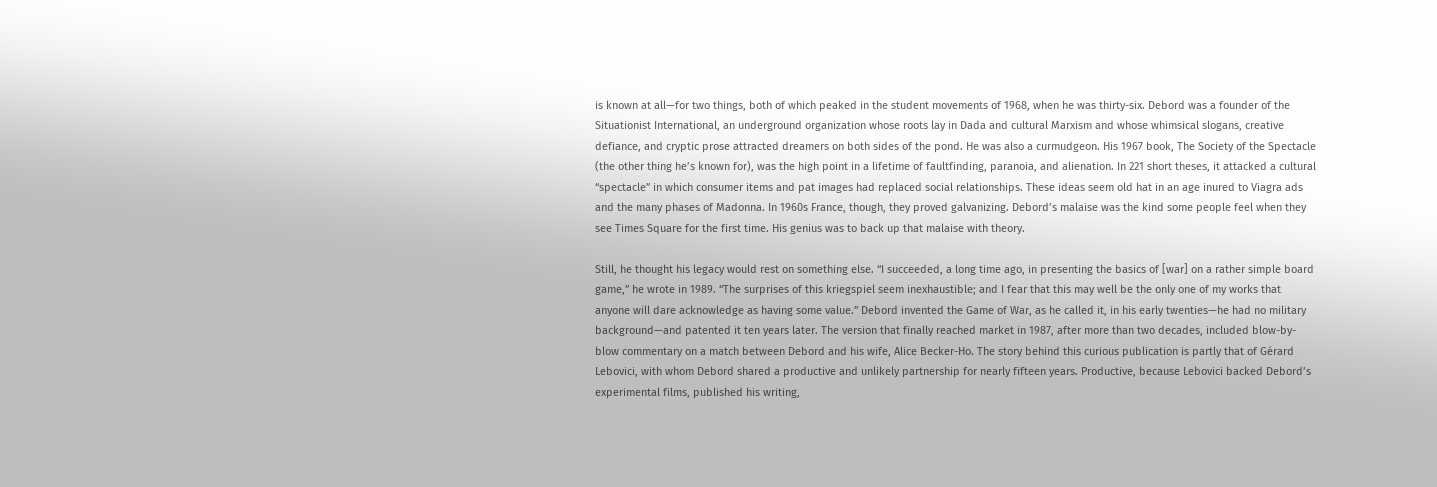is known at all—for two things, both of which peaked in the student movements of 1968, when he was thirty-six. Debord was a founder of the Situationist International, an underground organization whose roots lay in Dada and cultural Marxism and whose whimsical slogans, creative defiance, and cryptic prose attracted dreamers on both sides of the pond. He was also a curmudgeon. His 1967 book, The Society of the Spectacle (the other thing he’s known for), was the high point in a lifetime of faultfinding, paranoia, and alienation. In 221 short theses, it attacked a cultural “spectacle” in which consumer items and pat images had replaced social relationships. These ideas seem old hat in an age inured to Viagra ads and the many phases of Madonna. In 1960s France, though, they proved galvanizing. Debord’s malaise was the kind some people feel when they see Times Square for the first time. His genius was to back up that malaise with theory.

Still, he thought his legacy would rest on something else. “I succeeded, a long time ago, in presenting the basics of [war] on a rather simple board game,” he wrote in 1989. “The surprises of this kriegspiel seem inexhaustible; and I fear that this may well be the only one of my works that anyone will dare acknowledge as having some value.” Debord invented the Game of War, as he called it, in his early twenties—he had no military background—and patented it ten years later. The version that finally reached market in 1987, after more than two decades, included blow-by-blow commentary on a match between Debord and his wife, Alice Becker-Ho. The story behind this curious publication is partly that of Gérard Lebovici, with whom Debord shared a productive and unlikely partnership for nearly fifteen years. Productive, because Lebovici backed Debord’s experimental films, published his writing,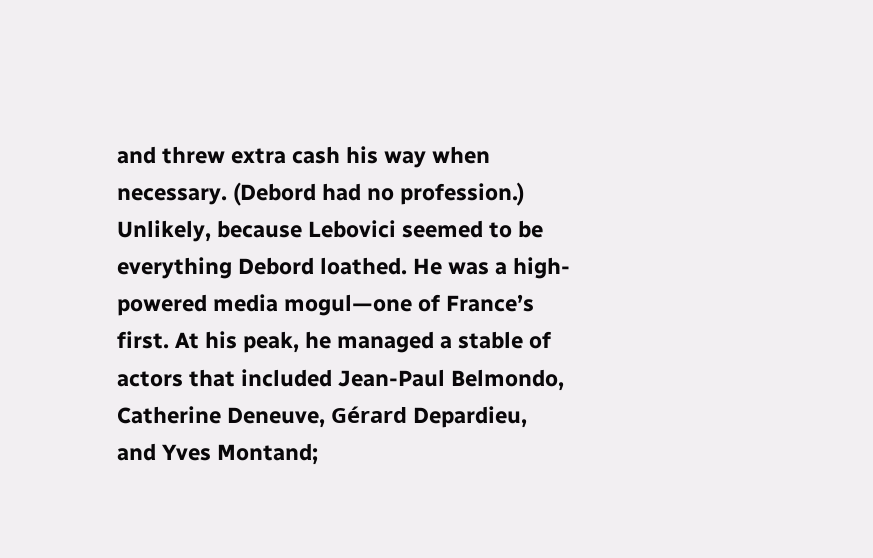and threw extra cash his way when necessary. (Debord had no profession.) Unlikely, because Lebovici seemed to be everything Debord loathed. He was a high-powered media mogul—one of France’s first. At his peak, he managed a stable of actors that included Jean-Paul Belmondo, Catherine Deneuve, Gérard Depardieu, and Yves Montand;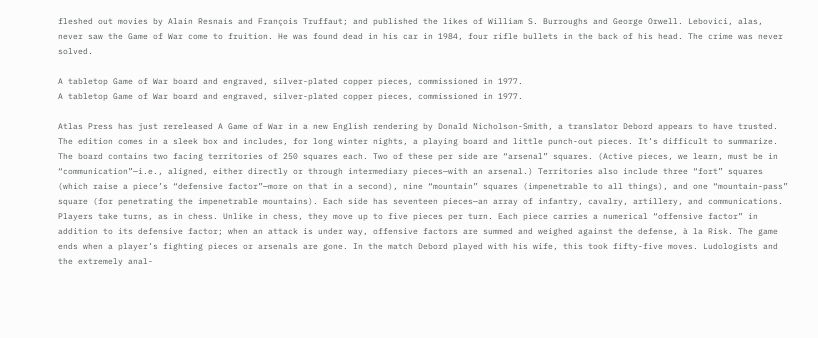fleshed out movies by Alain Resnais and François Truffaut; and published the likes of William S. Burroughs and George Orwell. Lebovici, alas, never saw the Game of War come to fruition. He was found dead in his car in 1984, four rifle bullets in the back of his head. The crime was never solved.

A tabletop Game of War board and engraved, silver-plated copper pieces, commissioned in 1977.
A tabletop Game of War board and engraved, silver-plated copper pieces, commissioned in 1977.

Atlas Press has just rereleased A Game of War in a new English rendering by Donald Nicholson-Smith, a translator Debord appears to have trusted. The edition comes in a sleek box and includes, for long winter nights, a playing board and little punch-out pieces. It’s difficult to summarize. The board contains two facing territories of 250 squares each. Two of these per side are “arsenal” squares. (Active pieces, we learn, must be in “communication”—i.e., aligned, either directly or through intermediary pieces—with an arsenal.) Territories also include three “fort” squares (which raise a piece’s “defensive factor”—more on that in a second), nine “mountain” squares (impenetrable to all things), and one “mountain-pass” square (for penetrating the impenetrable mountains). Each side has seventeen pieces—an array of infantry, cavalry, artillery, and communications. Players take turns, as in chess. Unlike in chess, they move up to five pieces per turn. Each piece carries a numerical “offensive factor” in addition to its defensive factor; when an attack is under way, offensive factors are summed and weighed against the defense, à la Risk. The game ends when a player’s fighting pieces or arsenals are gone. In the match Debord played with his wife, this took fifty-five moves. Ludologists and the extremely anal-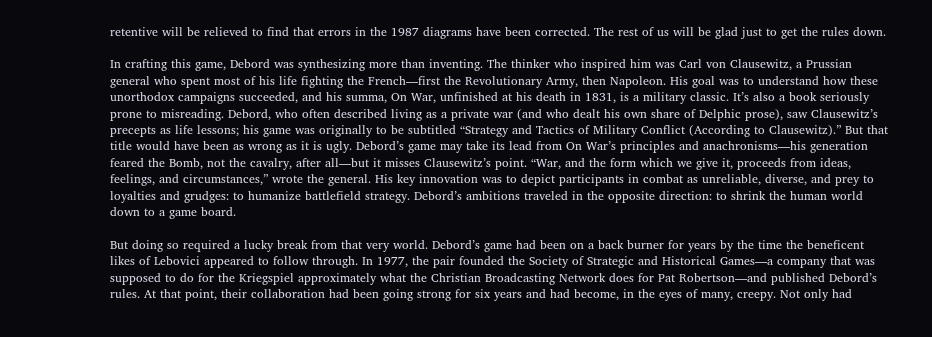retentive will be relieved to find that errors in the 1987 diagrams have been corrected. The rest of us will be glad just to get the rules down.

In crafting this game, Debord was synthesizing more than inventing. The thinker who inspired him was Carl von Clausewitz, a Prussian general who spent most of his life fighting the French—first the Revolutionary Army, then Napoleon. His goal was to understand how these unorthodox campaigns succeeded, and his summa, On War, unfinished at his death in 1831, is a military classic. It’s also a book seriously prone to misreading. Debord, who often described living as a private war (and who dealt his own share of Delphic prose), saw Clausewitz’s precepts as life lessons; his game was originally to be subtitled “Strategy and Tactics of Military Conflict (According to Clausewitz).” But that title would have been as wrong as it is ugly. Debord’s game may take its lead from On War’s principles and anachronisms—his generation feared the Bomb, not the cavalry, after all—but it misses Clausewitz’s point. “War, and the form which we give it, proceeds from ideas, feelings, and circumstances,” wrote the general. His key innovation was to depict participants in combat as unreliable, diverse, and prey to loyalties and grudges: to humanize battlefield strategy. Debord’s ambitions traveled in the opposite direction: to shrink the human world down to a game board.

But doing so required a lucky break from that very world. Debord’s game had been on a back burner for years by the time the beneficent likes of Lebovici appeared to follow through. In 1977, the pair founded the Society of Strategic and Historical Games—a company that was supposed to do for the Kriegspiel approximately what the Christian Broadcasting Network does for Pat Robertson—and published Debord’s rules. At that point, their collaboration had been going strong for six years and had become, in the eyes of many, creepy. Not only had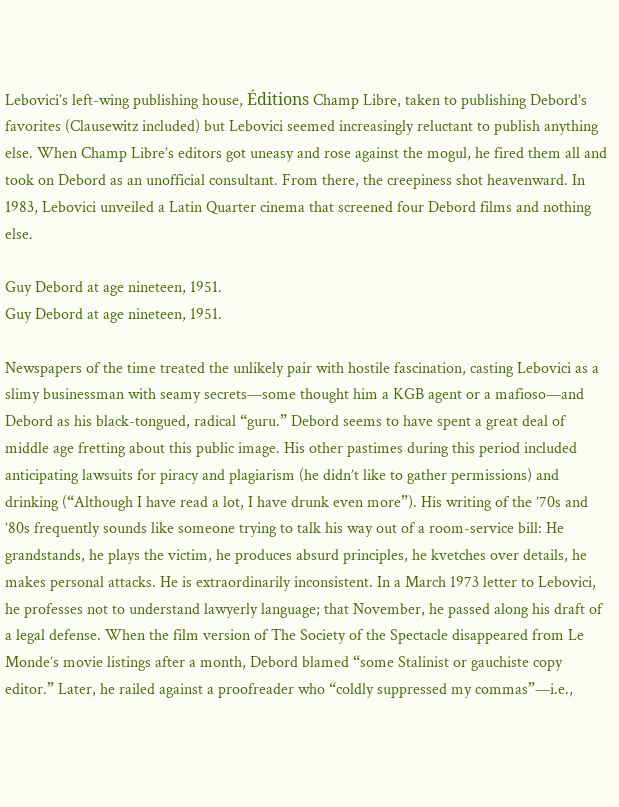Lebovici’s left-wing publishing house, Éditions Champ Libre, taken to publishing Debord’s favorites (Clausewitz included) but Lebovici seemed increasingly reluctant to publish anything else. When Champ Libre’s editors got uneasy and rose against the mogul, he fired them all and took on Debord as an unofficial consultant. From there, the creepiness shot heavenward. In 1983, Lebovici unveiled a Latin Quarter cinema that screened four Debord films and nothing else.

Guy Debord at age nineteen, 1951.
Guy Debord at age nineteen, 1951.

Newspapers of the time treated the unlikely pair with hostile fascination, casting Lebovici as a slimy businessman with seamy secrets—some thought him a KGB agent or a mafioso—and Debord as his black-tongued, radical “guru.” Debord seems to have spent a great deal of middle age fretting about this public image. His other pastimes during this period included anticipating lawsuits for piracy and plagiarism (he didn’t like to gather permissions) and drinking (“Although I have read a lot, I have drunk even more”). His writing of the ’70s and ’80s frequently sounds like someone trying to talk his way out of a room-service bill: He grandstands, he plays the victim, he produces absurd principles, he kvetches over details, he makes personal attacks. He is extraordinarily inconsistent. In a March 1973 letter to Lebovici, he professes not to understand lawyerly language; that November, he passed along his draft of a legal defense. When the film version of The Society of the Spectacle disappeared from Le Monde’s movie listings after a month, Debord blamed “some Stalinist or gauchiste copy editor.” Later, he railed against a proofreader who “coldly suppressed my commas”—i.e.,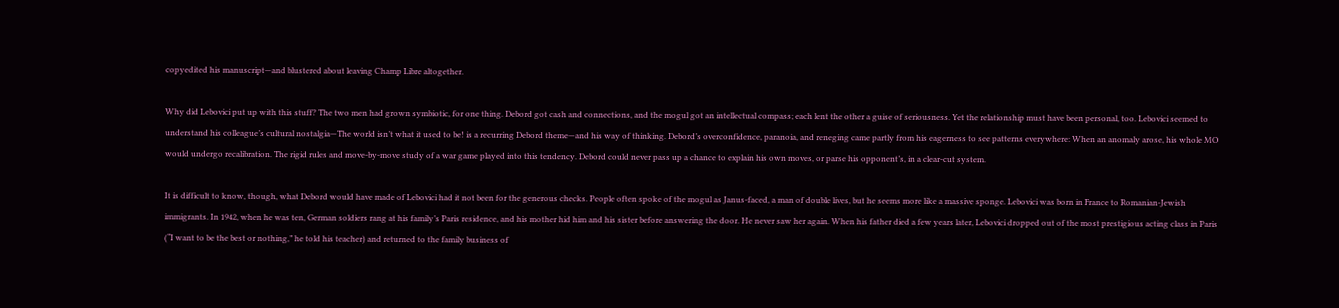copyedited his manuscript—and blustered about leaving Champ Libre altogether.

Why did Lebovici put up with this stuff? The two men had grown symbiotic, for one thing. Debord got cash and connections, and the mogul got an intellectual compass; each lent the other a guise of seriousness. Yet the relationship must have been personal, too. Lebovici seemed to understand his colleague’s cultural nostalgia—The world isn’t what it used to be! is a recurring Debord theme—and his way of thinking. Debord’s overconfidence, paranoia, and reneging came partly from his eagerness to see patterns everywhere: When an anomaly arose, his whole MO would undergo recalibration. The rigid rules and move-by-move study of a war game played into this tendency. Debord could never pass up a chance to explain his own moves, or parse his opponent’s, in a clear-cut system.

It is difficult to know, though, what Debord would have made of Lebovici had it not been for the generous checks. People often spoke of the mogul as Janus-faced, a man of double lives, but he seems more like a massive sponge. Lebovici was born in France to Romanian-Jewish immigrants. In 1942, when he was ten, German soldiers rang at his family’s Paris residence, and his mother hid him and his sister before answering the door. He never saw her again. When his father died a few years later, Lebovici dropped out of the most prestigious acting class in Paris (“I want to be the best or nothing,” he told his teacher) and returned to the family business of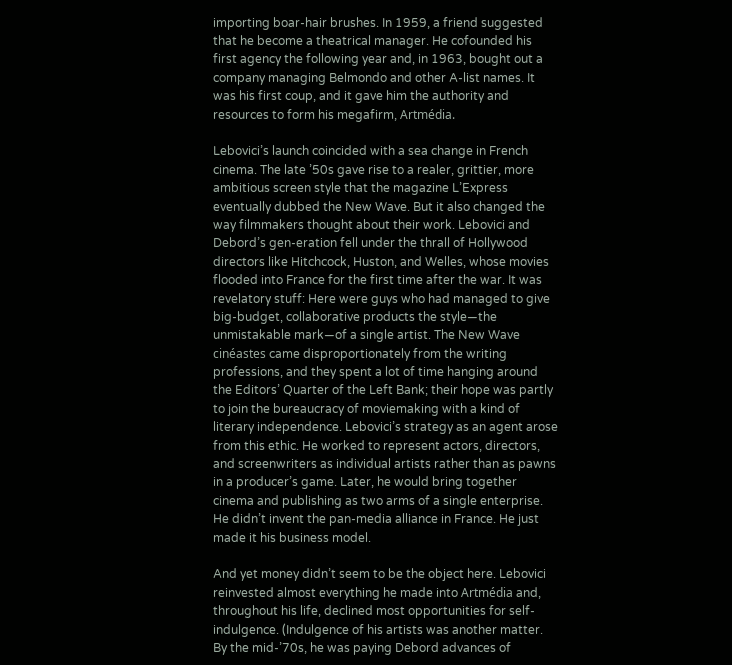importing boar-hair brushes. In 1959, a friend suggested that he become a theatrical manager. He cofounded his first agency the following year and, in 1963, bought out a company managing Belmondo and other A-list names. It was his first coup, and it gave him the authority and resources to form his megafirm, Artmédia.

Lebovici’s launch coincided with a sea change in French cinema. The late ’50s gave rise to a realer, grittier, more ambitious screen style that the magazine L’Express eventually dubbed the New Wave. But it also changed the way filmmakers thought about their work. Lebovici and Debord’s gen-eration fell under the thrall of Hollywood directors like Hitchcock, Huston, and Welles, whose movies flooded into France for the first time after the war. It was revelatory stuff: Here were guys who had managed to give big-budget, collaborative products the style—the unmistakable mark—of a single artist. The New Wave cinéastes came disproportionately from the writing professions, and they spent a lot of time hanging around the Editors’ Quarter of the Left Bank; their hope was partly to join the bureaucracy of moviemaking with a kind of literary independence. Lebovici’s strategy as an agent arose from this ethic. He worked to represent actors, directors, and screenwriters as individual artists rather than as pawns in a producer’s game. Later, he would bring together cinema and publishing as two arms of a single enterprise. He didn’t invent the pan-media alliance in France. He just made it his business model.

And yet money didn’t seem to be the object here. Lebovici reinvested almost everything he made into Artmédia and, throughout his life, declined most opportunities for self-indulgence. (Indulgence of his artists was another matter. By the mid-’70s, he was paying Debord advances of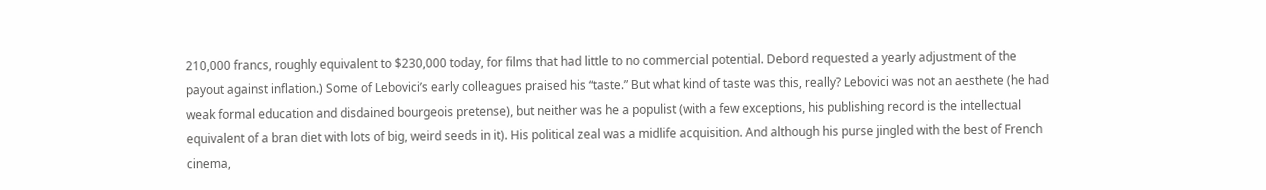210,000 francs, roughly equivalent to $230,000 today, for films that had little to no commercial potential. Debord requested a yearly adjustment of the payout against inflation.) Some of Lebovici’s early colleagues praised his “taste.” But what kind of taste was this, really? Lebovici was not an aesthete (he had weak formal education and disdained bourgeois pretense), but neither was he a populist (with a few exceptions, his publishing record is the intellectual equivalent of a bran diet with lots of big, weird seeds in it). His political zeal was a midlife acquisition. And although his purse jingled with the best of French cinema,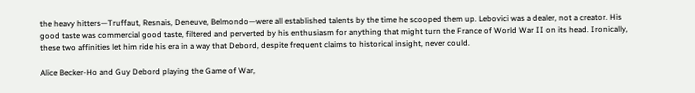the heavy hitters—Truffaut, Resnais, Deneuve, Belmondo—were all established talents by the time he scooped them up. Lebovici was a dealer, not a creator. His good taste was commercial good taste, filtered and perverted by his enthusiasm for anything that might turn the France of World War II on its head. Ironically, these two affinities let him ride his era in a way that Debord, despite frequent claims to historical insight, never could.

Alice Becker-Ho and Guy Debord playing the Game of War,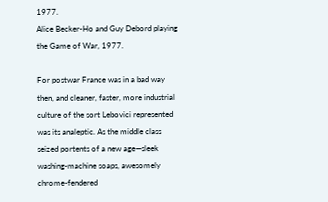1977.
Alice Becker-Ho and Guy Debord playing the Game of War, 1977.

For postwar France was in a bad way then, and cleaner, faster, more industrial culture of the sort Lebovici represented was its analeptic. As the middle class seized portents of a new age—sleek washing-machine soaps, awesomely chrome-fendered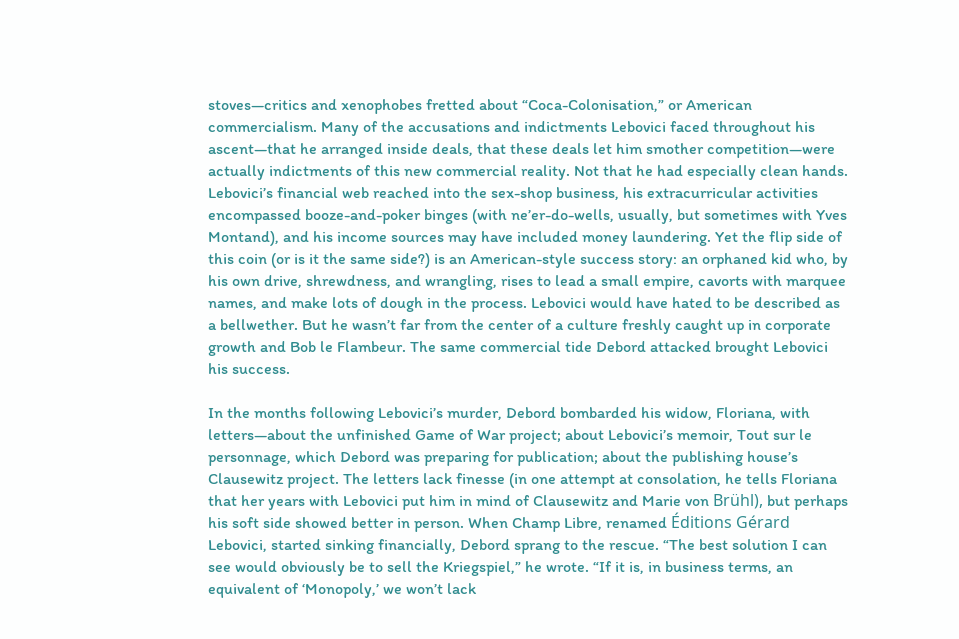stoves—critics and xenophobes fretted about “Coca-Colonisation,” or American commercialism. Many of the accusations and indictments Lebovici faced throughout his ascent—that he arranged inside deals, that these deals let him smother competition—were actually indictments of this new commercial reality. Not that he had especially clean hands. Lebovici’s financial web reached into the sex-shop business, his extracurricular activities encompassed booze-and-poker binges (with ne’er-do-wells, usually, but sometimes with Yves Montand), and his income sources may have included money laundering. Yet the flip side of this coin (or is it the same side?) is an American-style success story: an orphaned kid who, by his own drive, shrewdness, and wrangling, rises to lead a small empire, cavorts with marquee names, and make lots of dough in the process. Lebovici would have hated to be described as a bellwether. But he wasn’t far from the center of a culture freshly caught up in corporate growth and Bob le Flambeur. The same commercial tide Debord attacked brought Lebovici his success.

In the months following Lebovici’s murder, Debord bombarded his widow, Floriana, with letters—about the unfinished Game of War project; about Lebovici’s memoir, Tout sur le personnage, which Debord was preparing for publication; about the publishing house’s Clausewitz project. The letters lack finesse (in one attempt at consolation, he tells Floriana that her years with Lebovici put him in mind of Clausewitz and Marie von Brühl), but perhaps his soft side showed better in person. When Champ Libre, renamed Éditions Gérard Lebovici, started sinking financially, Debord sprang to the rescue. “The best solution I can see would obviously be to sell the Kriegspiel,” he wrote. “If it is, in business terms, an equivalent of ‘Monopoly,’ we won’t lack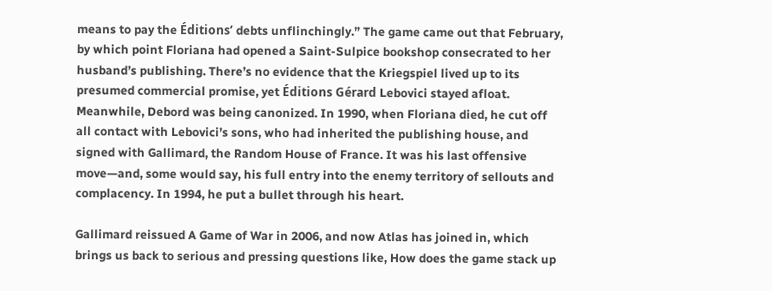means to pay the Éditions’ debts unflinchingly.” The game came out that February, by which point Floriana had opened a Saint-Sulpice bookshop consecrated to her husband’s publishing. There’s no evidence that the Kriegspiel lived up to its presumed commercial promise, yet Éditions Gérard Lebovici stayed afloat. Meanwhile, Debord was being canonized. In 1990, when Floriana died, he cut off all contact with Lebovici’s sons, who had inherited the publishing house, and signed with Gallimard, the Random House of France. It was his last offensive move—and, some would say, his full entry into the enemy territory of sellouts and complacency. In 1994, he put a bullet through his heart.

Gallimard reissued A Game of War in 2006, and now Atlas has joined in, which brings us back to serious and pressing questions like, How does the game stack up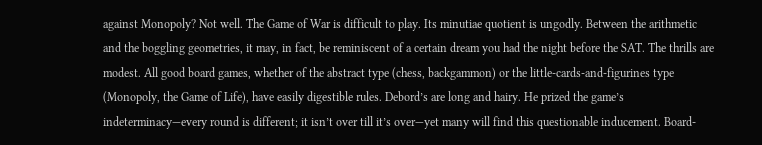against Monopoly? Not well. The Game of War is difficult to play. Its minutiae quotient is ungodly. Between the arithmetic and the boggling geometries, it may, in fact, be reminiscent of a certain dream you had the night before the SAT. The thrills are modest. All good board games, whether of the abstract type (chess, backgammon) or the little-cards-and-figurines type (Monopoly, the Game of Life), have easily digestible rules. Debord’s are long and hairy. He prized the game’s indeterminacy—every round is different; it isn’t over till it’s over—yet many will find this questionable inducement. Board-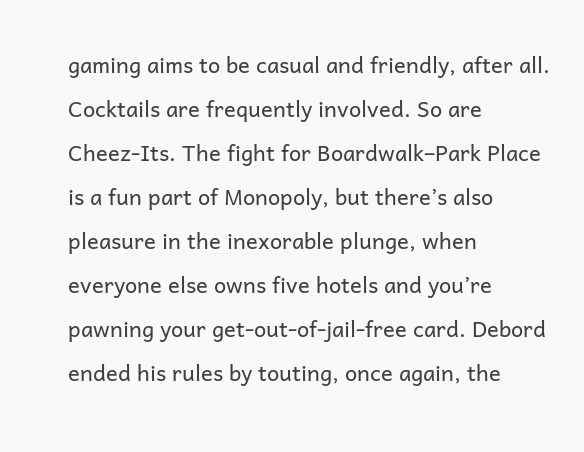gaming aims to be casual and friendly, after all. Cocktails are frequently involved. So are Cheez-Its. The fight for Boardwalk–Park Place is a fun part of Monopoly, but there’s also pleasure in the inexorable plunge, when everyone else owns five hotels and you’re pawning your get-out-of-jail-free card. Debord ended his rules by touting, once again, the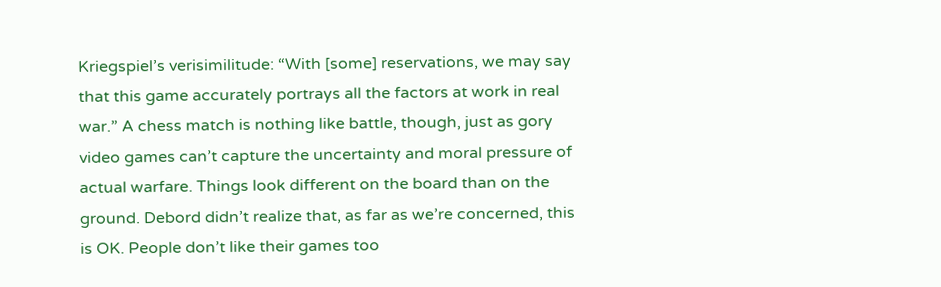Kriegspiel’s verisimilitude: “With [some] reservations, we may say that this game accurately portrays all the factors at work in real war.” A chess match is nothing like battle, though, just as gory video games can’t capture the uncertainty and moral pressure of actual warfare. Things look different on the board than on the ground. Debord didn’t realize that, as far as we’re concerned, this is OK. People don’t like their games too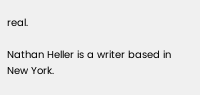real.

Nathan Heller is a writer based in New York.